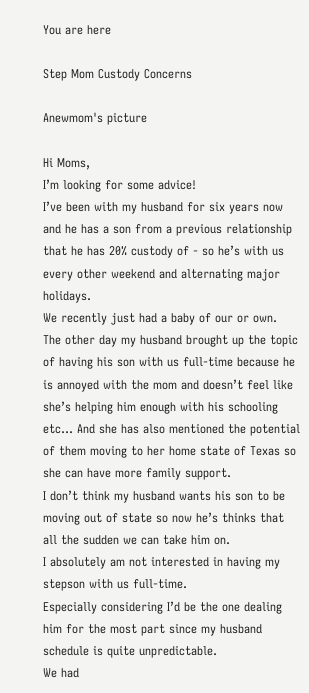You are here

Step Mom Custody Concerns

Anewmom's picture

Hi Moms,
I’m looking for some advice!
I’ve been with my husband for six years now and he has a son from a previous relationship that he has 20% custody of - so he’s with us every other weekend and alternating major holidays.
We recently just had a baby of our or own.
The other day my husband brought up the topic of having his son with us full-time because he is annoyed with the mom and doesn’t feel like she’s helping him enough with his schooling etc... And she has also mentioned the potential of them moving to her home state of Texas so she can have more family support.
I don’t think my husband wants his son to be moving out of state so now he’s thinks that all the sudden we can take him on.
I absolutely am not interested in having my stepson with us full-time.
Especially considering I’d be the one dealing him for the most part since my husband schedule is quite unpredictable.
We had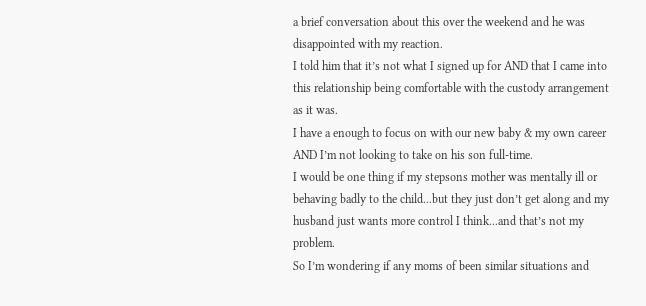a brief conversation about this over the weekend and he was disappointed with my reaction.
I told him that it’s not what I signed up for AND that I came into this relationship being comfortable with the custody arrangement as it was.
I have a enough to focus on with our new baby & my own career AND I’m not looking to take on his son full-time.
I would be one thing if my stepsons mother was mentally ill or behaving badly to the child...but they just don’t get along and my husband just wants more control I think...and that’s not my problem.
So I’m wondering if any moms of been similar situations and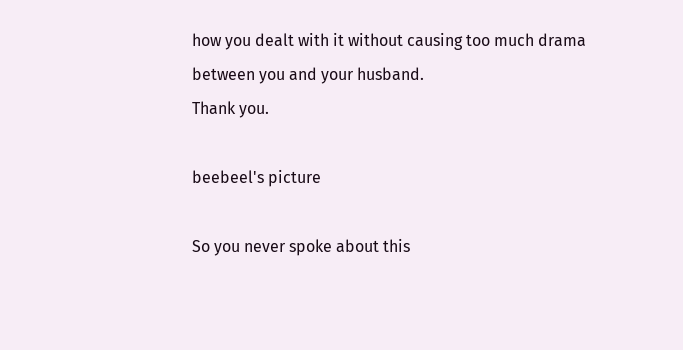how you dealt with it without causing too much drama between you and your husband.
Thank you.

beebeel's picture

So you never spoke about this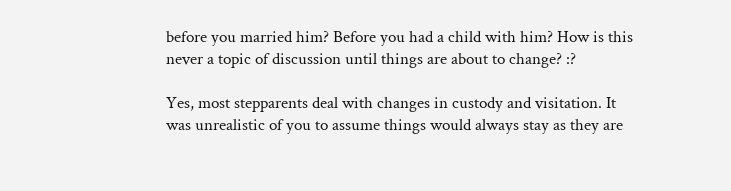before you married him? Before you had a child with him? How is this never a topic of discussion until things are about to change? :?

Yes, most stepparents deal with changes in custody and visitation. It was unrealistic of you to assume things would always stay as they are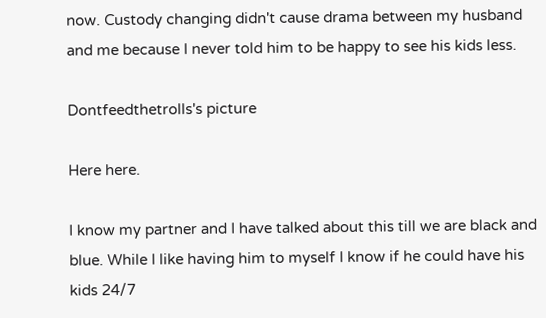now. Custody changing didn't cause drama between my husband and me because I never told him to be happy to see his kids less.

Dontfeedthetrolls's picture

Here here.

I know my partner and I have talked about this till we are black and blue. While I like having him to myself I know if he could have his kids 24/7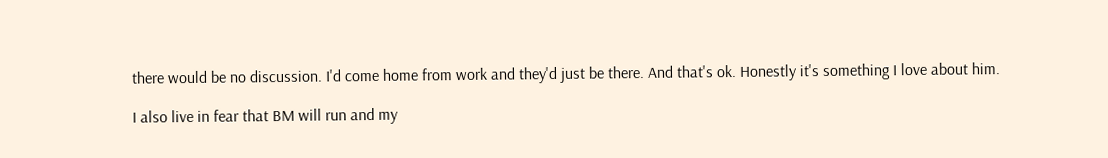there would be no discussion. I'd come home from work and they'd just be there. And that's ok. Honestly it's something I love about him.

I also live in fear that BM will run and my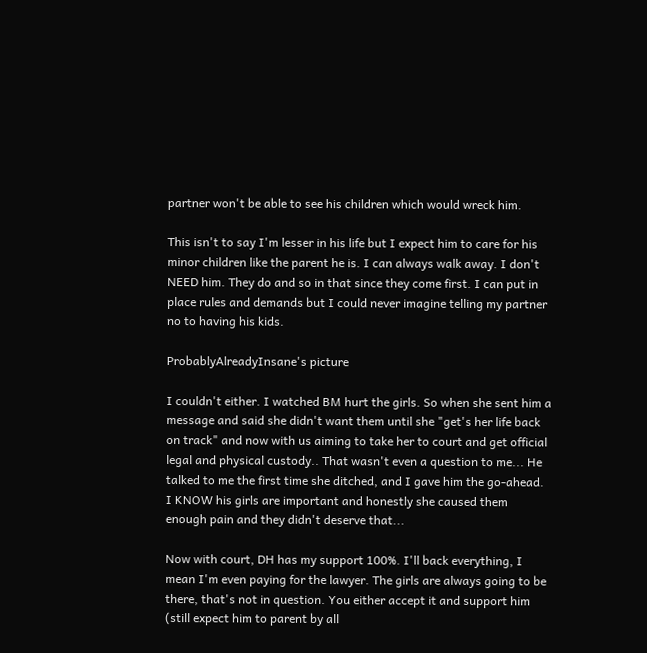partner won't be able to see his children which would wreck him.

This isn't to say I'm lesser in his life but I expect him to care for his minor children like the parent he is. I can always walk away. I don't NEED him. They do and so in that since they come first. I can put in place rules and demands but I could never imagine telling my partner no to having his kids.

ProbablyAlreadyInsane's picture

I couldn't either. I watched BM hurt the girls. So when she sent him a message and said she didn't want them until she "get's her life back on track" and now with us aiming to take her to court and get official legal and physical custody.. That wasn't even a question to me... He talked to me the first time she ditched, and I gave him the go-ahead. I KNOW his girls are important and honestly she caused them enough pain and they didn't deserve that...

Now with court, DH has my support 100%. I'll back everything, I mean I'm even paying for the lawyer. The girls are always going to be there, that's not in question. You either accept it and support him (still expect him to parent by all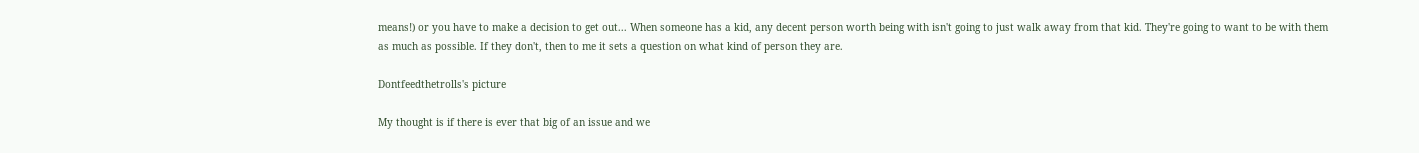means!) or you have to make a decision to get out... When someone has a kid, any decent person worth being with isn't going to just walk away from that kid. They're going to want to be with them as much as possible. If they don't, then to me it sets a question on what kind of person they are.

Dontfeedthetrolls's picture

My thought is if there is ever that big of an issue and we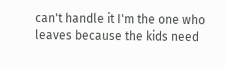can't handle it I'm the one who leaves because the kids need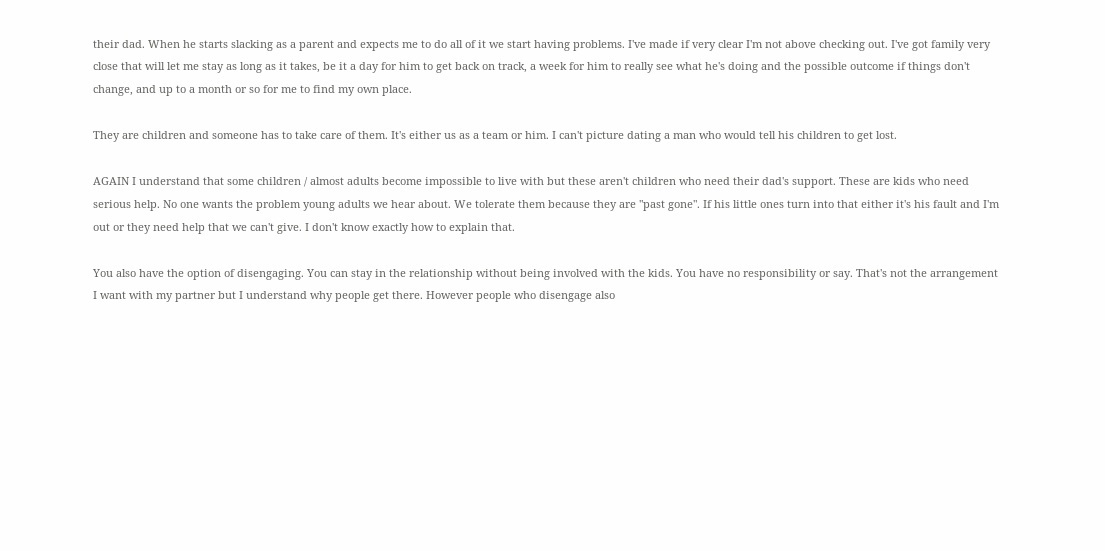their dad. When he starts slacking as a parent and expects me to do all of it we start having problems. I've made if very clear I'm not above checking out. I've got family very close that will let me stay as long as it takes, be it a day for him to get back on track, a week for him to really see what he's doing and the possible outcome if things don't change, and up to a month or so for me to find my own place.

They are children and someone has to take care of them. It's either us as a team or him. I can't picture dating a man who would tell his children to get lost.

AGAIN I understand that some children / almost adults become impossible to live with but these aren't children who need their dad's support. These are kids who need serious help. No one wants the problem young adults we hear about. We tolerate them because they are "past gone". If his little ones turn into that either it's his fault and I'm out or they need help that we can't give. I don't know exactly how to explain that.

You also have the option of disengaging. You can stay in the relationship without being involved with the kids. You have no responsibility or say. That's not the arrangement I want with my partner but I understand why people get there. However people who disengage also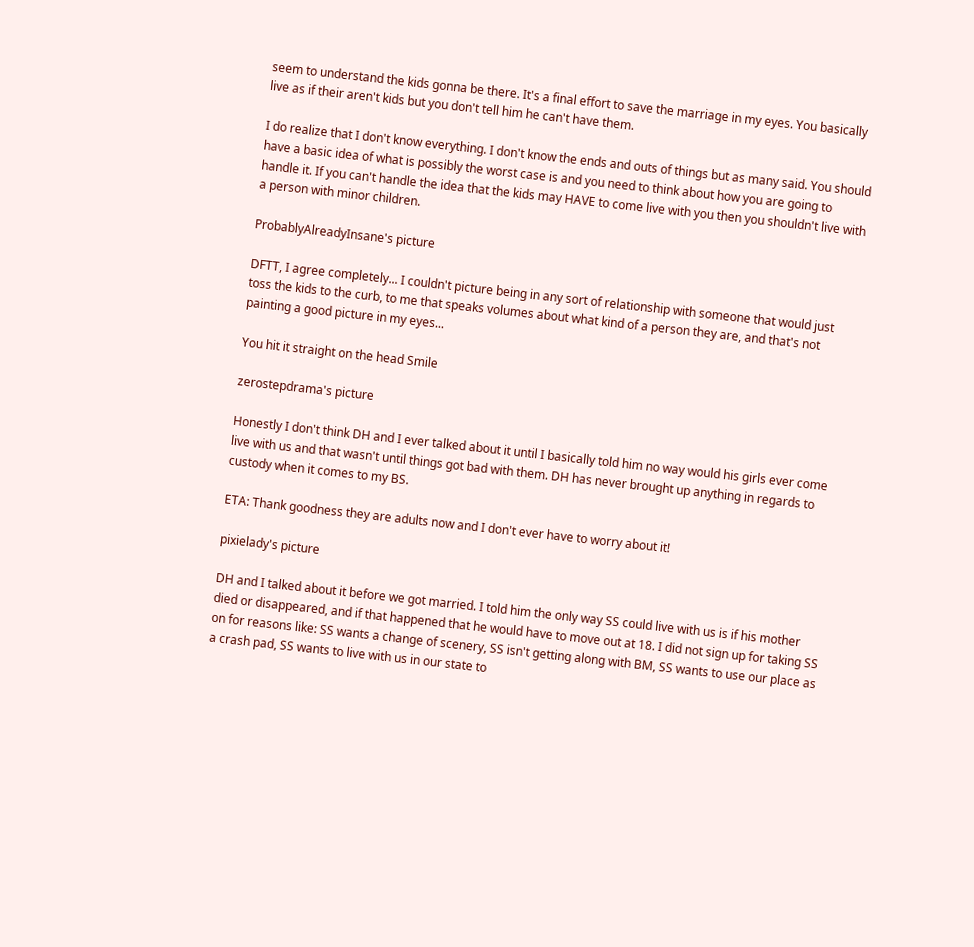seem to understand the kids gonna be there. It's a final effort to save the marriage in my eyes. You basically live as if their aren't kids but you don't tell him he can't have them.

I do realize that I don't know everything. I don't know the ends and outs of things but as many said. You should have a basic idea of what is possibly the worst case is and you need to think about how you are going to handle it. If you can't handle the idea that the kids may HAVE to come live with you then you shouldn't live with a person with minor children.

ProbablyAlreadyInsane's picture

DFTT, I agree completely... I couldn't picture being in any sort of relationship with someone that would just toss the kids to the curb, to me that speaks volumes about what kind of a person they are, and that's not painting a good picture in my eyes...

You hit it straight on the head Smile

zerostepdrama's picture

Honestly I don't think DH and I ever talked about it until I basically told him no way would his girls ever come live with us and that wasn't until things got bad with them. DH has never brought up anything in regards to custody when it comes to my BS.

ETA: Thank goodness they are adults now and I don't ever have to worry about it!

pixielady's picture

DH and I talked about it before we got married. I told him the only way SS could live with us is if his mother died or disappeared, and if that happened that he would have to move out at 18. I did not sign up for taking SS on for reasons like: SS wants a change of scenery, SS isn't getting along with BM, SS wants to use our place as a crash pad, SS wants to live with us in our state to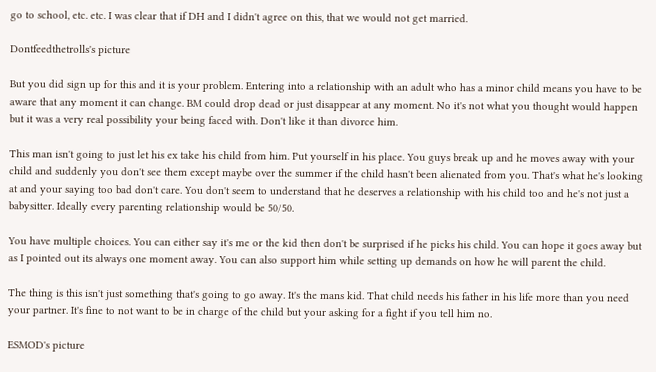go to school, etc. etc. I was clear that if DH and I didn't agree on this, that we would not get married.

Dontfeedthetrolls's picture

But you did sign up for this and it is your problem. Entering into a relationship with an adult who has a minor child means you have to be aware that any moment it can change. BM could drop dead or just disappear at any moment. No it's not what you thought would happen but it was a very real possibility your being faced with. Don't like it than divorce him.

This man isn't going to just let his ex take his child from him. Put yourself in his place. You guys break up and he moves away with your child and suddenly you don't see them except maybe over the summer if the child hasn't been alienated from you. That's what he's looking at and your saying too bad don't care. You don't seem to understand that he deserves a relationship with his child too and he's not just a babysitter. Ideally every parenting relationship would be 50/50.

You have multiple choices. You can either say it's me or the kid then don't be surprised if he picks his child. You can hope it goes away but as I pointed out its always one moment away. You can also support him while setting up demands on how he will parent the child.

The thing is this isn't just something that's going to go away. It's the mans kid. That child needs his father in his life more than you need your partner. It's fine to not want to be in charge of the child but your asking for a fight if you tell him no.

ESMOD's picture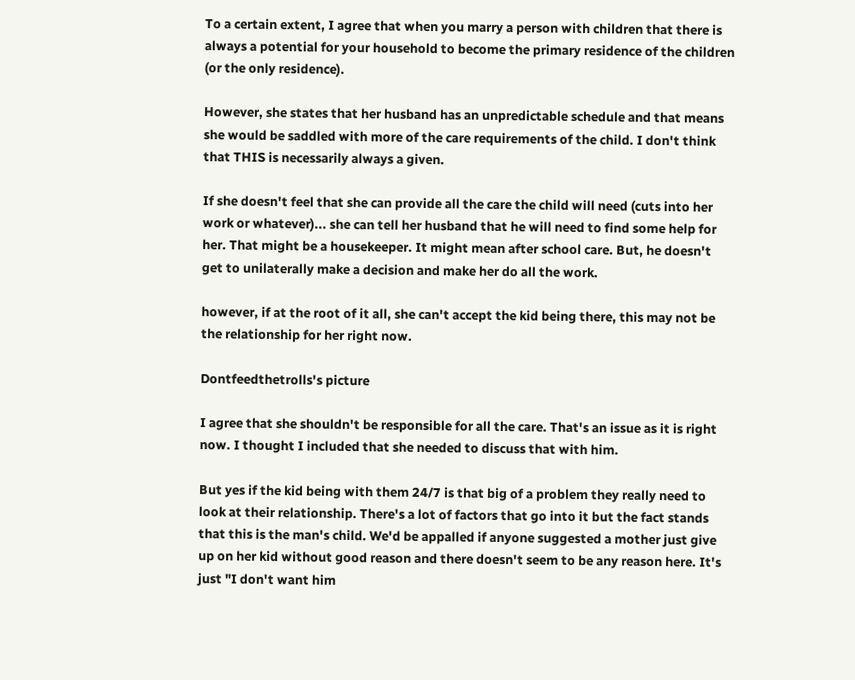To a certain extent, I agree that when you marry a person with children that there is always a potential for your household to become the primary residence of the children (or the only residence).

However, she states that her husband has an unpredictable schedule and that means she would be saddled with more of the care requirements of the child. I don't think that THIS is necessarily always a given.

If she doesn't feel that she can provide all the care the child will need (cuts into her work or whatever)... she can tell her husband that he will need to find some help for her. That might be a housekeeper. It might mean after school care. But, he doesn't get to unilaterally make a decision and make her do all the work.

however, if at the root of it all, she can't accept the kid being there, this may not be the relationship for her right now.

Dontfeedthetrolls's picture

I agree that she shouldn't be responsible for all the care. That's an issue as it is right now. I thought I included that she needed to discuss that with him.

But yes if the kid being with them 24/7 is that big of a problem they really need to look at their relationship. There's a lot of factors that go into it but the fact stands that this is the man's child. We'd be appalled if anyone suggested a mother just give up on her kid without good reason and there doesn't seem to be any reason here. It's just "I don't want him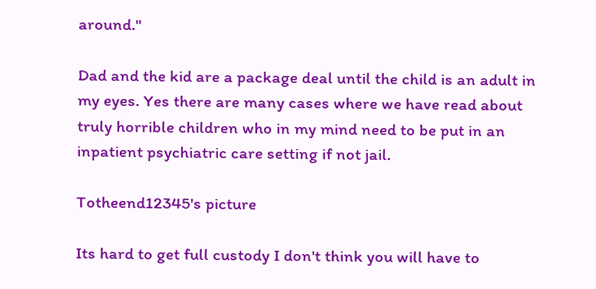around."

Dad and the kid are a package deal until the child is an adult in my eyes. Yes there are many cases where we have read about truly horrible children who in my mind need to be put in an inpatient psychiatric care setting if not jail.

Totheend12345's picture

Its hard to get full custody I don't think you will have to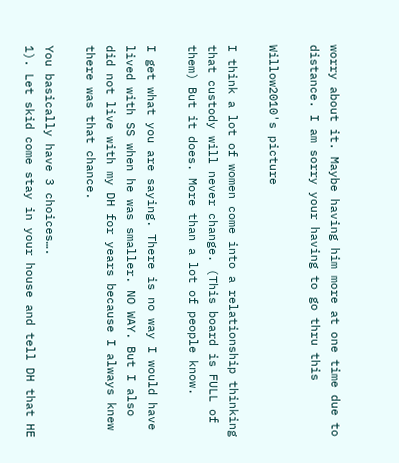worry about it. Maybe having him more at one time due to distance. I am sorry your having to go thru this

Willow2010's picture

I think a lot of women come into a relationship thinking that custody will never change. (This board is FULL of them) But it does. More than a lot of people know.

I get what you are saying. There is no way I would have lived with SS when he was smaller. NO WAY. But I also did not live with my DH for years because I always knew there was that chance.

You basically have 3 choices….
1). Let skid come stay in your house and tell DH that HE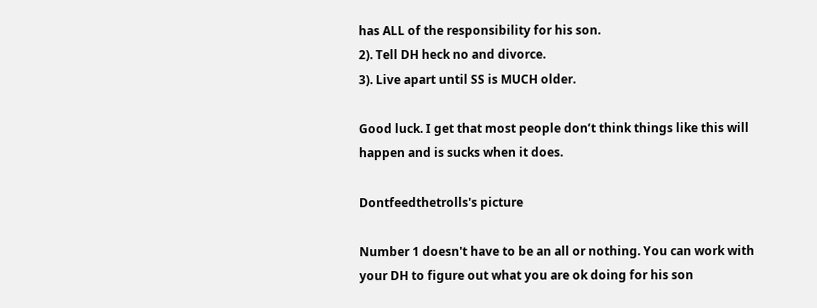has ALL of the responsibility for his son.
2). Tell DH heck no and divorce.
3). Live apart until SS is MUCH older.

Good luck. I get that most people don’t think things like this will happen and is sucks when it does.

Dontfeedthetrolls's picture

Number 1 doesn't have to be an all or nothing. You can work with your DH to figure out what you are ok doing for his son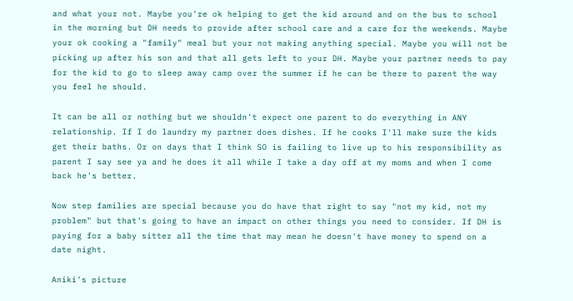and what your not. Maybe you're ok helping to get the kid around and on the bus to school in the morning but DH needs to provide after school care and a care for the weekends. Maybe your ok cooking a "family" meal but your not making anything special. Maybe you will not be picking up after his son and that all gets left to your DH. Maybe your partner needs to pay for the kid to go to sleep away camp over the summer if he can be there to parent the way you feel he should.

It can be all or nothing but we shouldn't expect one parent to do everything in ANY relationship. If I do laundry my partner does dishes. If he cooks I'll make sure the kids get their baths. Or on days that I think SO is failing to live up to his responsibility as parent I say see ya and he does it all while I take a day off at my moms and when I come back he's better.

Now step families are special because you do have that right to say "not my kid, not my problem" but that's going to have an impact on other things you need to consider. If DH is paying for a baby sitter all the time that may mean he doesn't have money to spend on a date night.

Aniki's picture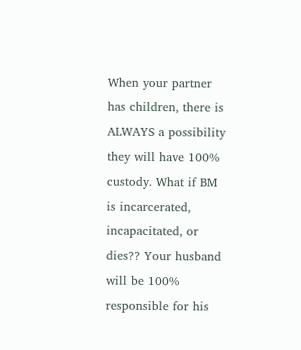When your partner has children, there is ALWAYS a possibility they will have 100% custody. What if BM is incarcerated, incapacitated, or dies?? Your husband will be 100% responsible for his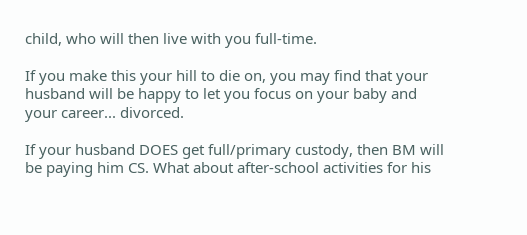child, who will then live with you full-time.

If you make this your hill to die on, you may find that your husband will be happy to let you focus on your baby and your career... divorced.

If your husband DOES get full/primary custody, then BM will be paying him CS. What about after-school activities for his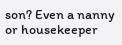son? Even a nanny or housekeeper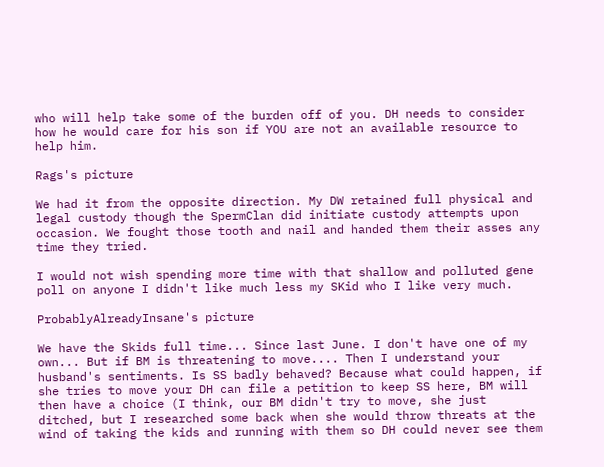who will help take some of the burden off of you. DH needs to consider how he would care for his son if YOU are not an available resource to help him.

Rags's picture

We had it from the opposite direction. My DW retained full physical and legal custody though the SpermClan did initiate custody attempts upon occasion. We fought those tooth and nail and handed them their asses any time they tried.

I would not wish spending more time with that shallow and polluted gene poll on anyone I didn't like much less my SKid who I like very much.

ProbablyAlreadyInsane's picture

We have the Skids full time... Since last June. I don't have one of my own... But if BM is threatening to move.... Then I understand your husband's sentiments. Is SS badly behaved? Because what could happen, if she tries to move your DH can file a petition to keep SS here, BM will then have a choice (I think, our BM didn't try to move, she just ditched, but I researched some back when she would throw threats at the wind of taking the kids and running with them so DH could never see them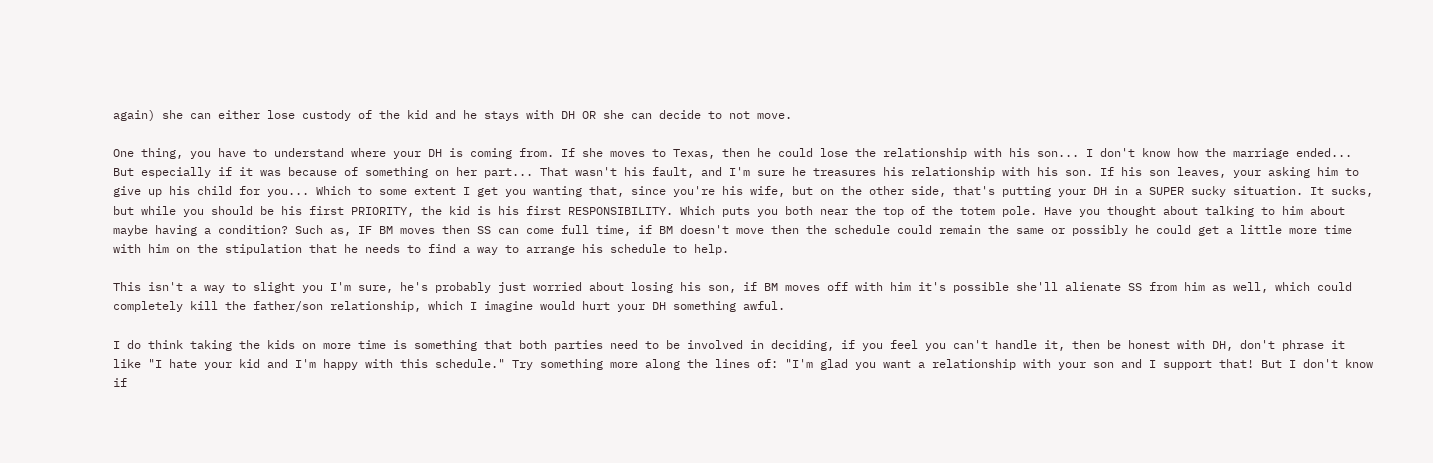again) she can either lose custody of the kid and he stays with DH OR she can decide to not move.

One thing, you have to understand where your DH is coming from. If she moves to Texas, then he could lose the relationship with his son... I don't know how the marriage ended... But especially if it was because of something on her part... That wasn't his fault, and I'm sure he treasures his relationship with his son. If his son leaves, your asking him to give up his child for you... Which to some extent I get you wanting that, since you're his wife, but on the other side, that's putting your DH in a SUPER sucky situation. It sucks, but while you should be his first PRIORITY, the kid is his first RESPONSIBILITY. Which puts you both near the top of the totem pole. Have you thought about talking to him about maybe having a condition? Such as, IF BM moves then SS can come full time, if BM doesn't move then the schedule could remain the same or possibly he could get a little more time with him on the stipulation that he needs to find a way to arrange his schedule to help.

This isn't a way to slight you I'm sure, he's probably just worried about losing his son, if BM moves off with him it's possible she'll alienate SS from him as well, which could completely kill the father/son relationship, which I imagine would hurt your DH something awful.

I do think taking the kids on more time is something that both parties need to be involved in deciding, if you feel you can't handle it, then be honest with DH, don't phrase it like "I hate your kid and I'm happy with this schedule." Try something more along the lines of: "I'm glad you want a relationship with your son and I support that! But I don't know if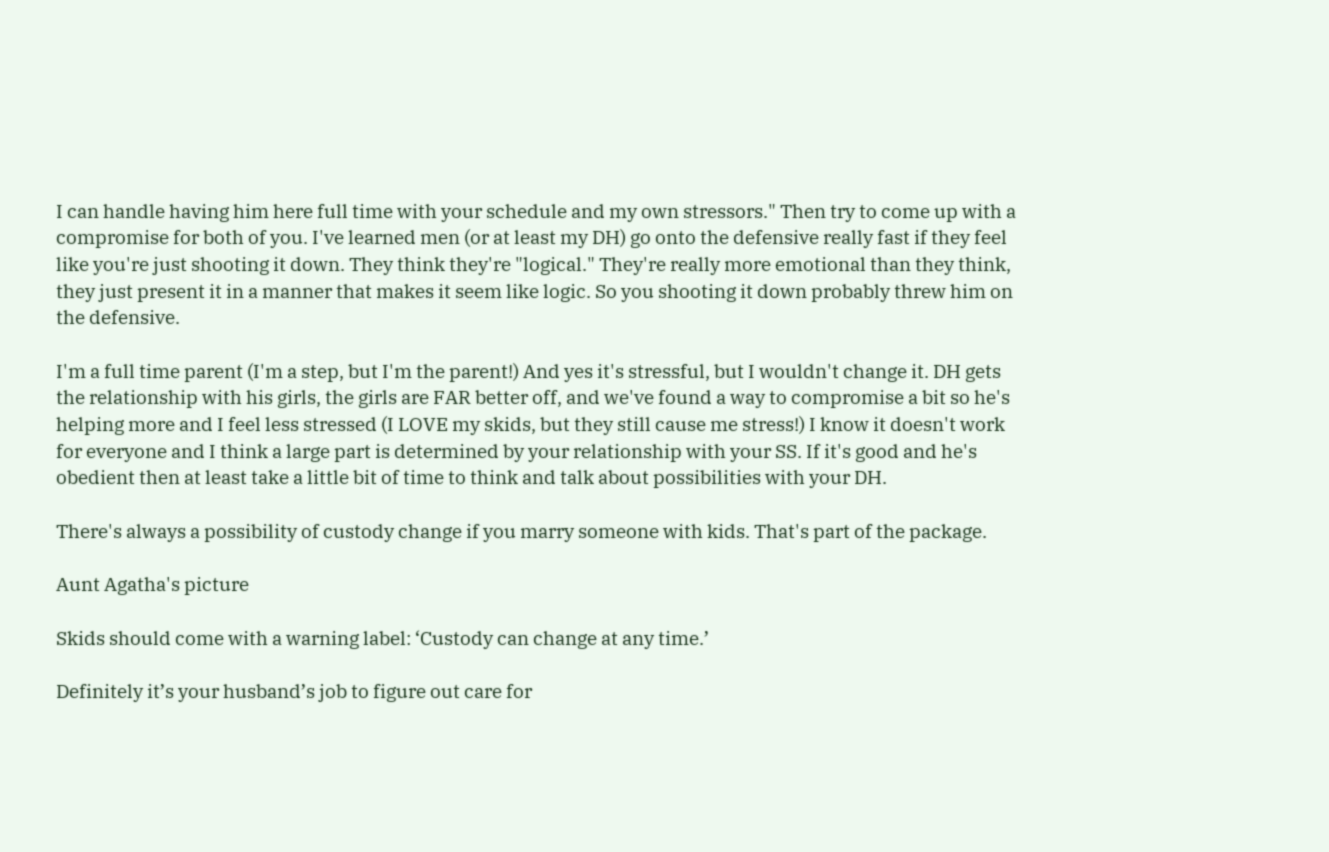I can handle having him here full time with your schedule and my own stressors." Then try to come up with a compromise for both of you. I've learned men (or at least my DH) go onto the defensive really fast if they feel like you're just shooting it down. They think they're "logical." They're really more emotional than they think, they just present it in a manner that makes it seem like logic. So you shooting it down probably threw him on the defensive.

I'm a full time parent (I'm a step, but I'm the parent!) And yes it's stressful, but I wouldn't change it. DH gets the relationship with his girls, the girls are FAR better off, and we've found a way to compromise a bit so he's helping more and I feel less stressed (I LOVE my skids, but they still cause me stress!) I know it doesn't work for everyone and I think a large part is determined by your relationship with your SS. If it's good and he's obedient then at least take a little bit of time to think and talk about possibilities with your DH.

There's always a possibility of custody change if you marry someone with kids. That's part of the package.

Aunt Agatha's picture

Skids should come with a warning label: ‘Custody can change at any time.’

Definitely it’s your husband’s job to figure out care for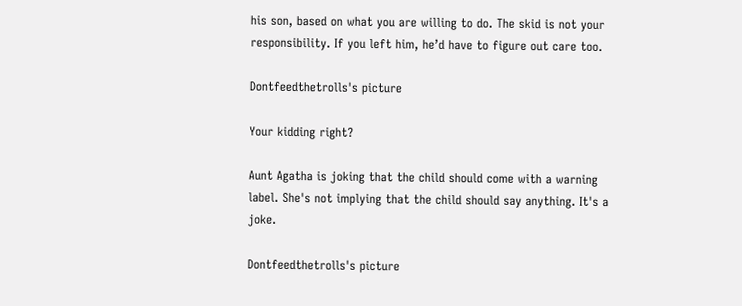his son, based on what you are willing to do. The skid is not your responsibility. If you left him, he’d have to figure out care too.

Dontfeedthetrolls's picture

Your kidding right?

Aunt Agatha is joking that the child should come with a warning label. She's not implying that the child should say anything. It's a joke.

Dontfeedthetrolls's picture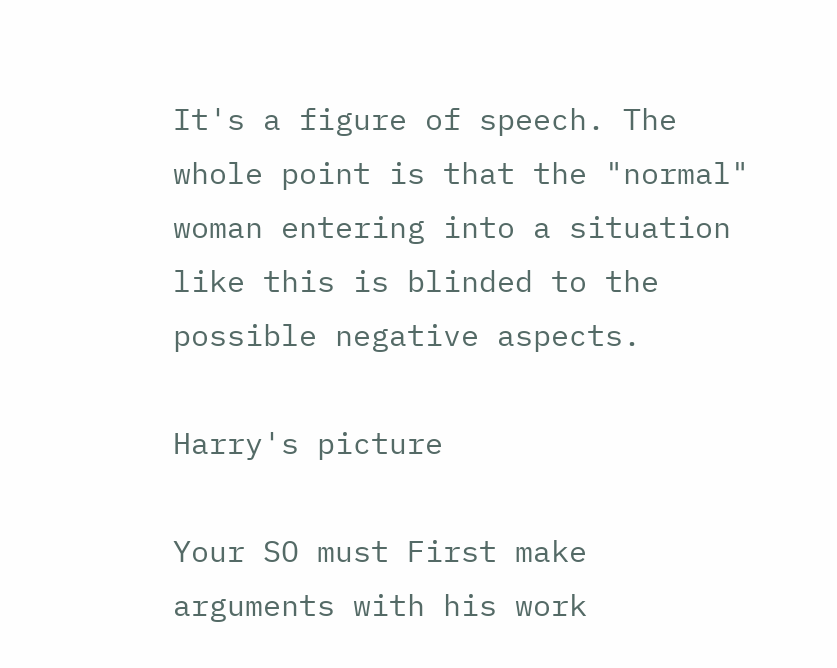It's a figure of speech. The whole point is that the "normal" woman entering into a situation like this is blinded to the possible negative aspects.

Harry's picture

Your SO must First make arguments with his work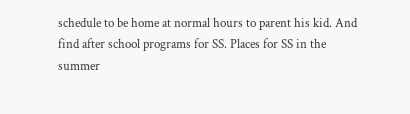schedule to be home at normal hours to parent his kid. And find after school programs for SS. Places for SS in the summer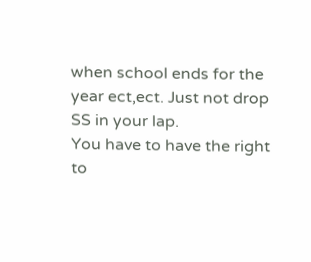when school ends for the year ect,ect. Just not drop SS in your lap.
You have to have the right to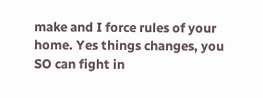make and I force rules of your home. Yes things changes, you SO can fight in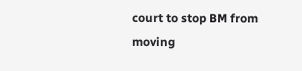court to stop BM from moving